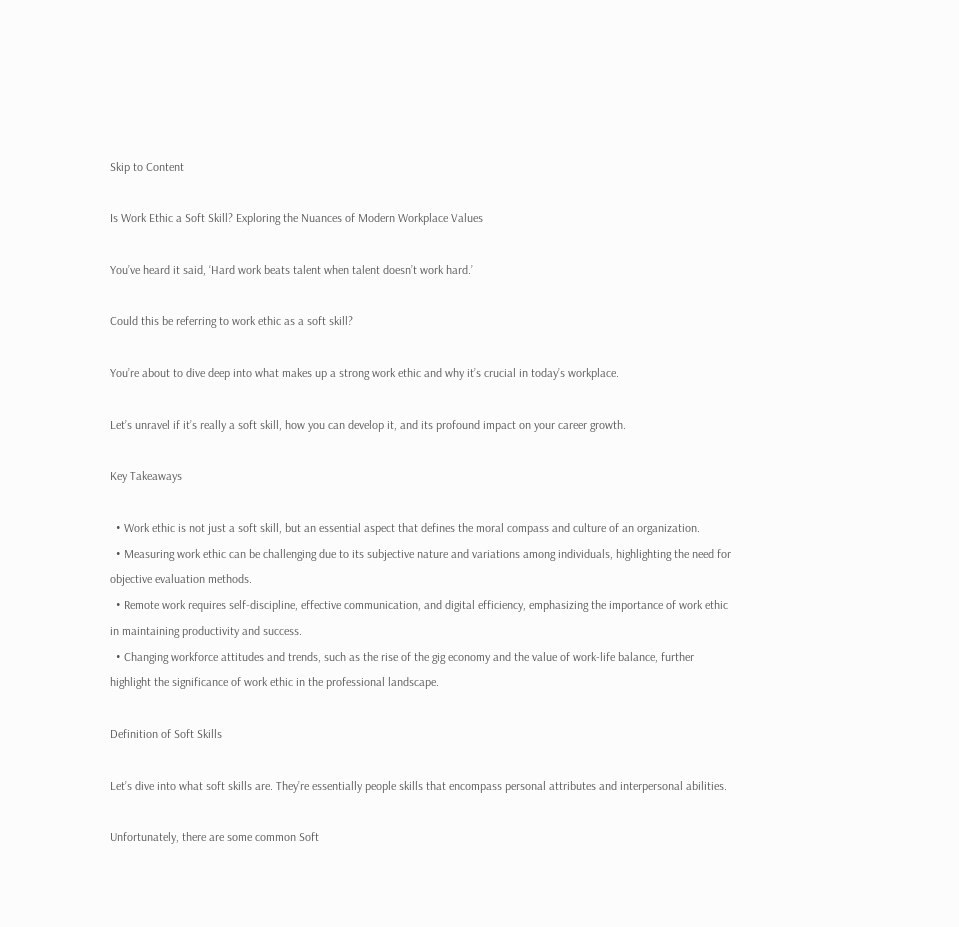Skip to Content

Is Work Ethic a Soft Skill? Exploring the Nuances of Modern Workplace Values

You’ve heard it said, ‘Hard work beats talent when talent doesn’t work hard.’

Could this be referring to work ethic as a soft skill?

You’re about to dive deep into what makes up a strong work ethic and why it’s crucial in today’s workplace.

Let’s unravel if it’s really a soft skill, how you can develop it, and its profound impact on your career growth.

Key Takeaways

  • Work ethic is not just a soft skill, but an essential aspect that defines the moral compass and culture of an organization.
  • Measuring work ethic can be challenging due to its subjective nature and variations among individuals, highlighting the need for objective evaluation methods.
  • Remote work requires self-discipline, effective communication, and digital efficiency, emphasizing the importance of work ethic in maintaining productivity and success.
  • Changing workforce attitudes and trends, such as the rise of the gig economy and the value of work-life balance, further highlight the significance of work ethic in the professional landscape.

Definition of Soft Skills

Let’s dive into what soft skills are. They’re essentially people skills that encompass personal attributes and interpersonal abilities.

Unfortunately, there are some common Soft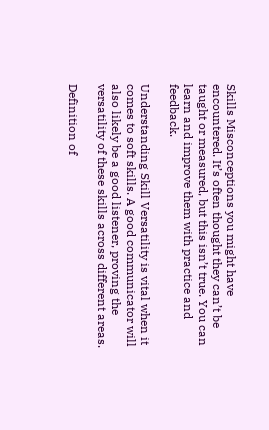Skills Misconceptions you might have encountered. It’s often thought they can’t be taught or measured, but this isn’t true. You can learn and improve them with practice and feedback.

Understanding Skill Versatility is vital when it comes to soft skills. A good communicator will also likely be a good listener, proving the versatility of these skills across different areas.

Definition of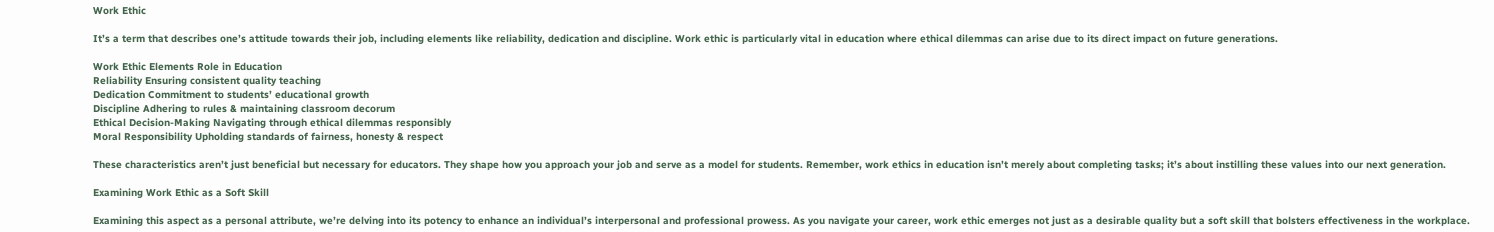Work Ethic

It’s a term that describes one’s attitude towards their job, including elements like reliability, dedication and discipline. Work ethic is particularly vital in education where ethical dilemmas can arise due to its direct impact on future generations.

Work Ethic Elements Role in Education
Reliability Ensuring consistent quality teaching
Dedication Commitment to students’ educational growth
Discipline Adhering to rules & maintaining classroom decorum
Ethical Decision-Making Navigating through ethical dilemmas responsibly
Moral Responsibility Upholding standards of fairness, honesty & respect

These characteristics aren’t just beneficial but necessary for educators. They shape how you approach your job and serve as a model for students. Remember, work ethics in education isn’t merely about completing tasks; it’s about instilling these values into our next generation.

Examining Work Ethic as a Soft Skill

Examining this aspect as a personal attribute, we’re delving into its potency to enhance an individual’s interpersonal and professional prowess. As you navigate your career, work ethic emerges not just as a desirable quality but a soft skill that bolsters effectiveness in the workplace.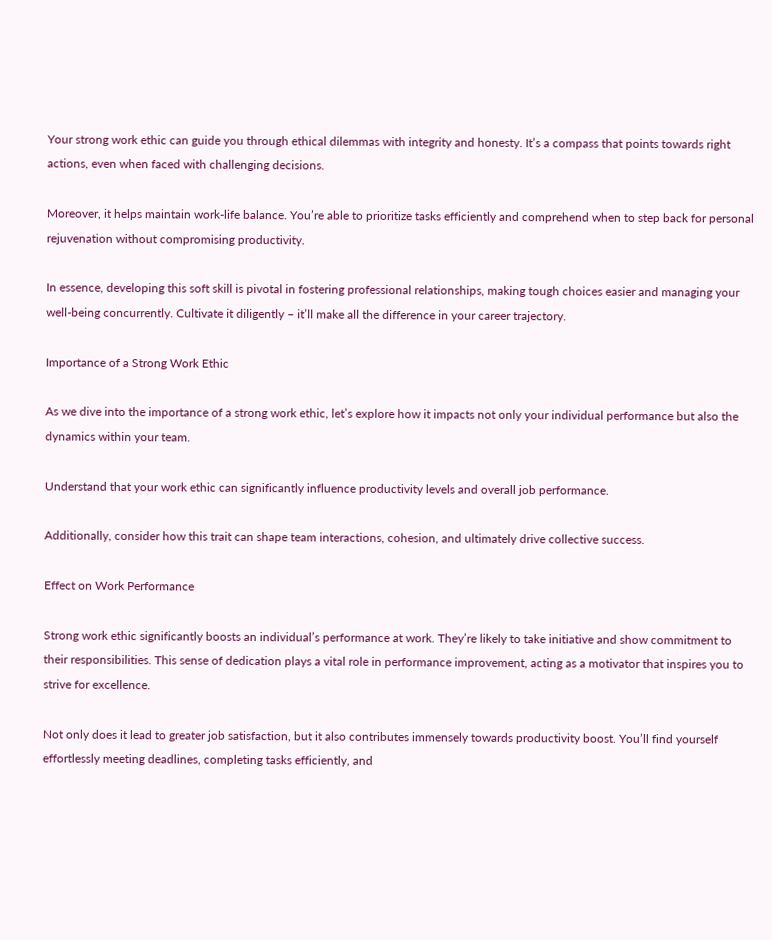Your strong work ethic can guide you through ethical dilemmas with integrity and honesty. It’s a compass that points towards right actions, even when faced with challenging decisions.

Moreover, it helps maintain work-life balance. You’re able to prioritize tasks efficiently and comprehend when to step back for personal rejuvenation without compromising productivity.

In essence, developing this soft skill is pivotal in fostering professional relationships, making tough choices easier and managing your well-being concurrently. Cultivate it diligently – it’ll make all the difference in your career trajectory.

Importance of a Strong Work Ethic

As we dive into the importance of a strong work ethic, let’s explore how it impacts not only your individual performance but also the dynamics within your team.

Understand that your work ethic can significantly influence productivity levels and overall job performance.

Additionally, consider how this trait can shape team interactions, cohesion, and ultimately drive collective success.

Effect on Work Performance

Strong work ethic significantly boosts an individual’s performance at work. They’re likely to take initiative and show commitment to their responsibilities. This sense of dedication plays a vital role in performance improvement, acting as a motivator that inspires you to strive for excellence.

Not only does it lead to greater job satisfaction, but it also contributes immensely towards productivity boost. You’ll find yourself effortlessly meeting deadlines, completing tasks efficiently, and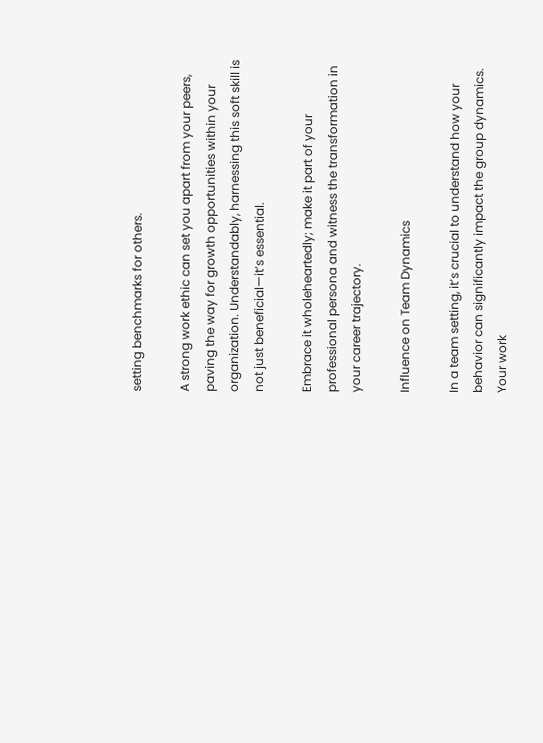setting benchmarks for others.

A strong work ethic can set you apart from your peers, paving the way for growth opportunities within your organization. Understandably, harnessing this soft skill is not just beneficial—it’s essential.

Embrace it wholeheartedly; make it part of your professional persona and witness the transformation in your career trajectory.

Influence on Team Dynamics

In a team setting, it’s crucial to understand how your behavior can significantly impact the group dynamics. Your work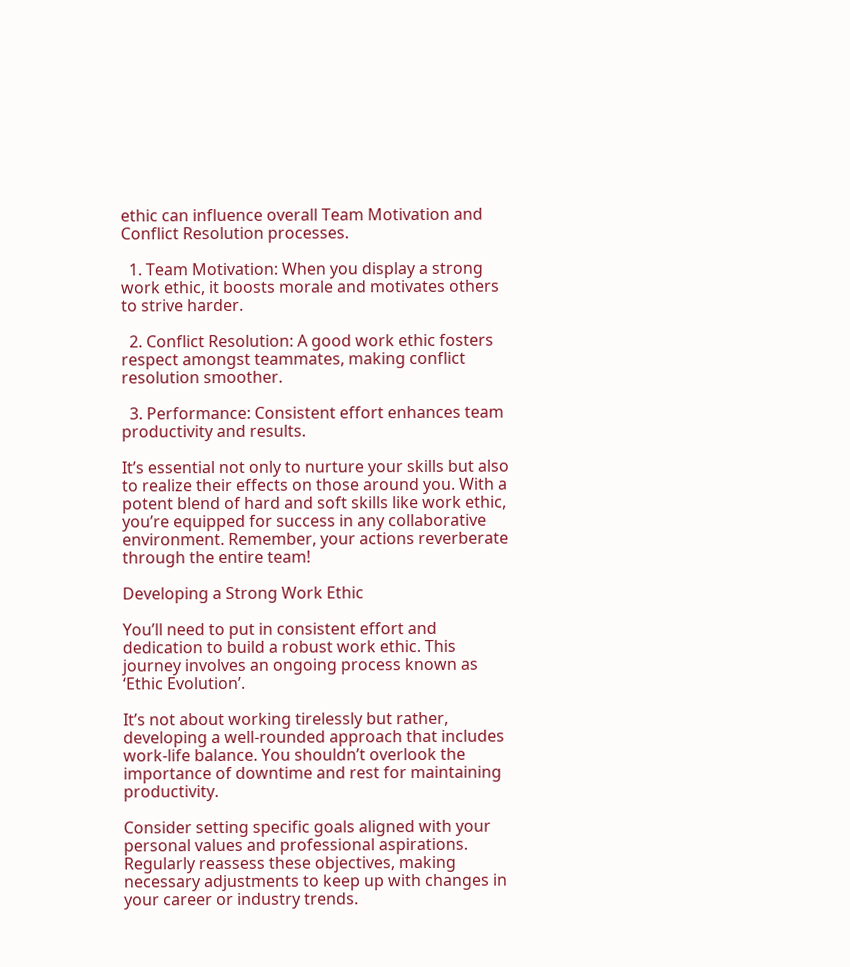ethic can influence overall Team Motivation and Conflict Resolution processes.

  1. Team Motivation: When you display a strong work ethic, it boosts morale and motivates others to strive harder.

  2. Conflict Resolution: A good work ethic fosters respect amongst teammates, making conflict resolution smoother.

  3. Performance: Consistent effort enhances team productivity and results.

It’s essential not only to nurture your skills but also to realize their effects on those around you. With a potent blend of hard and soft skills like work ethic, you’re equipped for success in any collaborative environment. Remember, your actions reverberate through the entire team!

Developing a Strong Work Ethic

You’ll need to put in consistent effort and dedication to build a robust work ethic. This journey involves an ongoing process known as ‘Ethic Evolution’.

It’s not about working tirelessly but rather, developing a well-rounded approach that includes work-life balance. You shouldn’t overlook the importance of downtime and rest for maintaining productivity.

Consider setting specific goals aligned with your personal values and professional aspirations. Regularly reassess these objectives, making necessary adjustments to keep up with changes in your career or industry trends.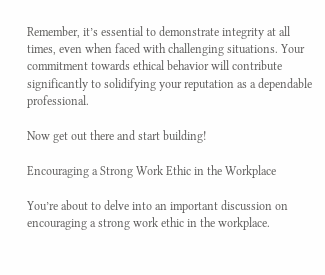Remember, it’s essential to demonstrate integrity at all times, even when faced with challenging situations. Your commitment towards ethical behavior will contribute significantly to solidifying your reputation as a dependable professional.

Now get out there and start building!

Encouraging a Strong Work Ethic in the Workplace

You’re about to delve into an important discussion on encouraging a strong work ethic in the workplace.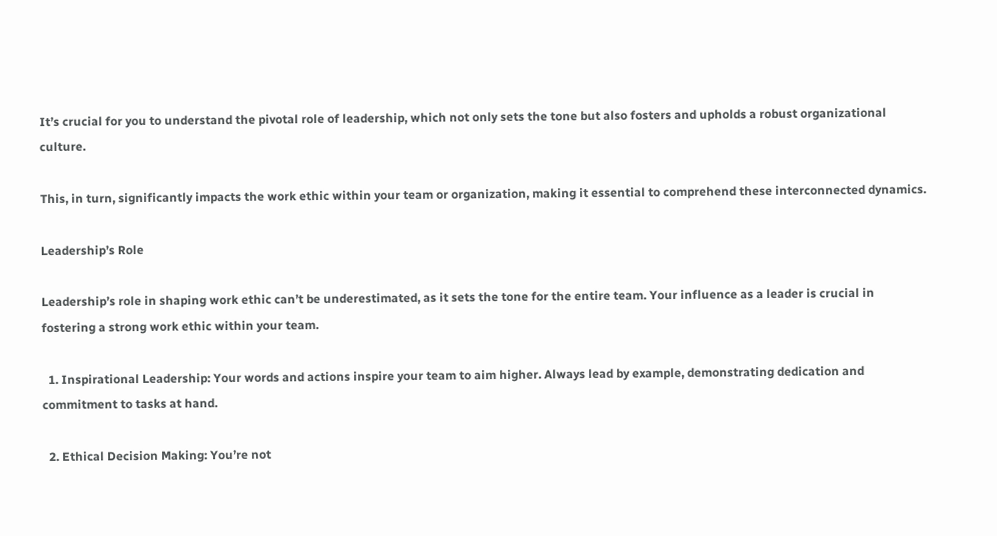It’s crucial for you to understand the pivotal role of leadership, which not only sets the tone but also fosters and upholds a robust organizational culture.

This, in turn, significantly impacts the work ethic within your team or organization, making it essential to comprehend these interconnected dynamics.

Leadership’s Role

Leadership’s role in shaping work ethic can’t be underestimated, as it sets the tone for the entire team. Your influence as a leader is crucial in fostering a strong work ethic within your team.

  1. Inspirational Leadership: Your words and actions inspire your team to aim higher. Always lead by example, demonstrating dedication and commitment to tasks at hand.

  2. Ethical Decision Making: You’re not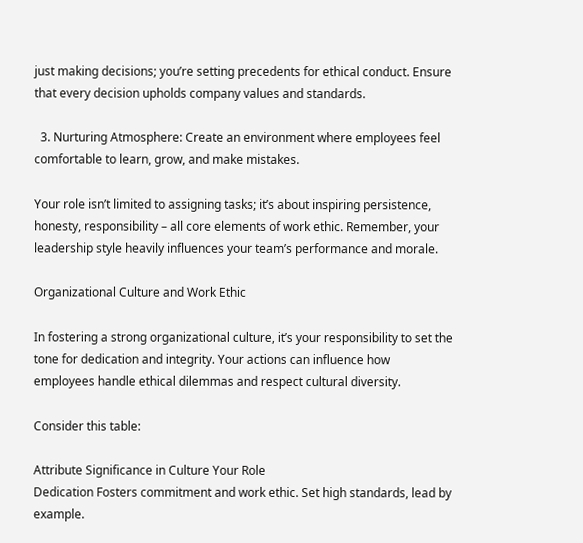just making decisions; you’re setting precedents for ethical conduct. Ensure that every decision upholds company values and standards.

  3. Nurturing Atmosphere: Create an environment where employees feel comfortable to learn, grow, and make mistakes.

Your role isn’t limited to assigning tasks; it’s about inspiring persistence, honesty, responsibility – all core elements of work ethic. Remember, your leadership style heavily influences your team’s performance and morale.

Organizational Culture and Work Ethic

In fostering a strong organizational culture, it’s your responsibility to set the tone for dedication and integrity. Your actions can influence how employees handle ethical dilemmas and respect cultural diversity.

Consider this table:

Attribute Significance in Culture Your Role
Dedication Fosters commitment and work ethic. Set high standards, lead by example.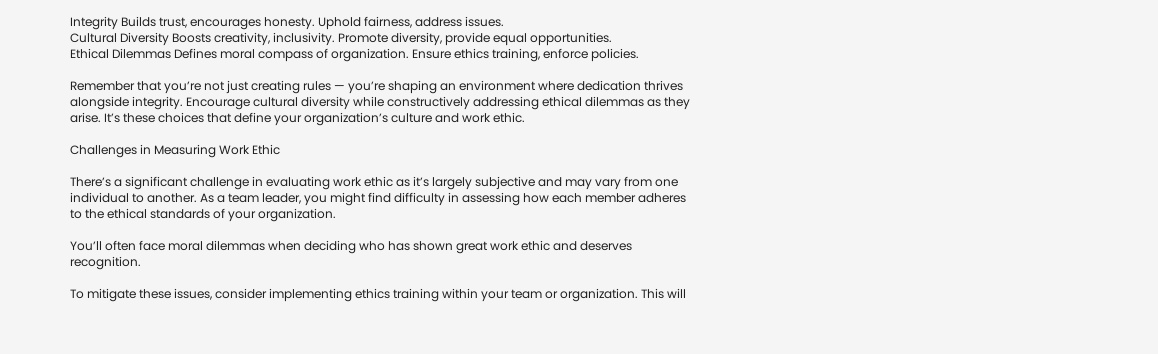Integrity Builds trust, encourages honesty. Uphold fairness, address issues.
Cultural Diversity Boosts creativity, inclusivity. Promote diversity, provide equal opportunities.
Ethical Dilemmas Defines moral compass of organization. Ensure ethics training, enforce policies.

Remember that you’re not just creating rules — you’re shaping an environment where dedication thrives alongside integrity. Encourage cultural diversity while constructively addressing ethical dilemmas as they arise. It’s these choices that define your organization’s culture and work ethic.

Challenges in Measuring Work Ethic

There’s a significant challenge in evaluating work ethic as it’s largely subjective and may vary from one individual to another. As a team leader, you might find difficulty in assessing how each member adheres to the ethical standards of your organization.

You’ll often face moral dilemmas when deciding who has shown great work ethic and deserves recognition.

To mitigate these issues, consider implementing ethics training within your team or organization. This will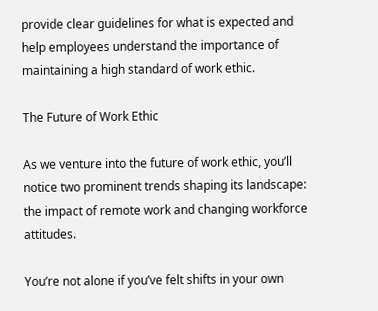provide clear guidelines for what is expected and help employees understand the importance of maintaining a high standard of work ethic.

The Future of Work Ethic

As we venture into the future of work ethic, you’ll notice two prominent trends shaping its landscape: the impact of remote work and changing workforce attitudes.

You’re not alone if you’ve felt shifts in your own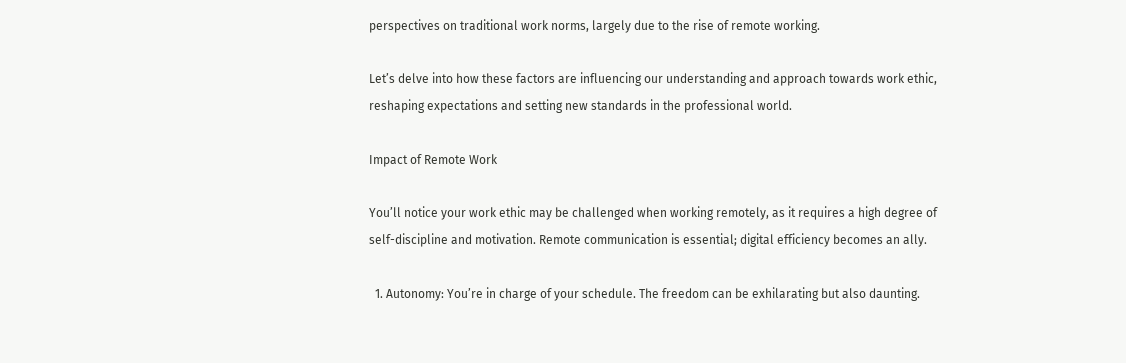perspectives on traditional work norms, largely due to the rise of remote working.

Let’s delve into how these factors are influencing our understanding and approach towards work ethic, reshaping expectations and setting new standards in the professional world.

Impact of Remote Work

You’ll notice your work ethic may be challenged when working remotely, as it requires a high degree of self-discipline and motivation. Remote communication is essential; digital efficiency becomes an ally.

  1. Autonomy: You’re in charge of your schedule. The freedom can be exhilarating but also daunting.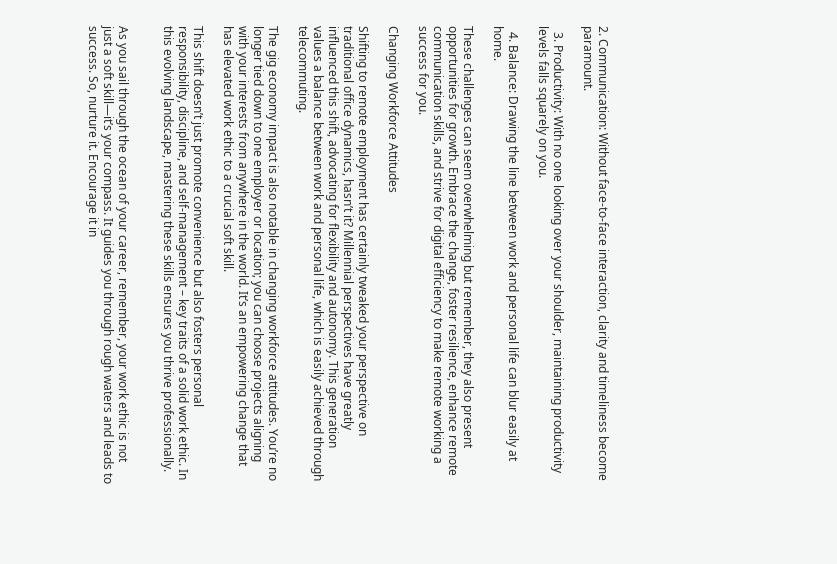2. Communication: Without face-to-face interaction, clarity and timeliness become paramount.

  3. Productivity: With no one looking over your shoulder, maintaining productivity levels falls squarely on you.

  4. Balance: Drawing the line between work and personal life can blur easily at home.

These challenges can seem overwhelming but remember, they also present opportunities for growth. Embrace the change, foster resilience, enhance remote communication skills, and strive for digital efficiency to make remote working a success for you.

Changing Workforce Attitudes

Shifting to remote employment has certainly tweaked your perspective on traditional office dynamics, hasn’t it? Millennial perspectives have greatly influenced this shift, advocating for flexibility and autonomy. This generation values a balance between work and personal life, which is easily achieved through telecommuting.

The gig economy impact is also notable in changing workforce attitudes. You’re no longer tied down to one employer or location; you can choose projects aligning with your interests from anywhere in the world. It’s an empowering change that has elevated work ethic to a crucial soft skill.

This shift doesn’t just promote convenience but also fosters personal responsibility, discipline, and self-management – key traits of a solid work ethic. In this evolving landscape, mastering these skills ensures you thrive professionally.


As you sail through the ocean of your career, remember, your work ethic is not just a soft skill—it’s your compass. It guides you through rough waters and leads to success. So, nurture it. Encourage it in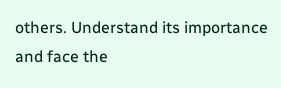others. Understand its importance and face the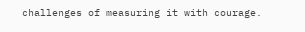challenges of measuring it with courage.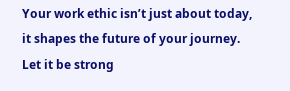Your work ethic isn’t just about today, it shapes the future of your journey. Let it be strong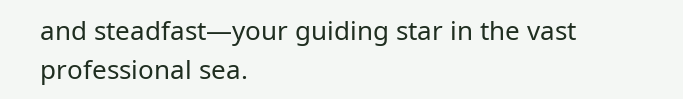and steadfast—your guiding star in the vast professional sea.